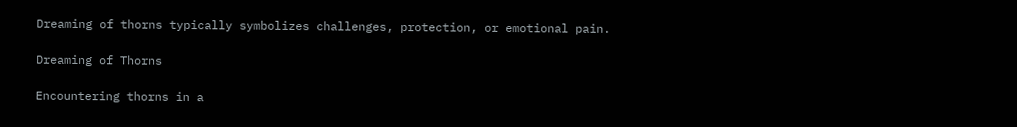Dreaming of thorns typically symbolizes challenges, protection, or emotional pain.

Dreaming of Thorns

Encountering thorns in a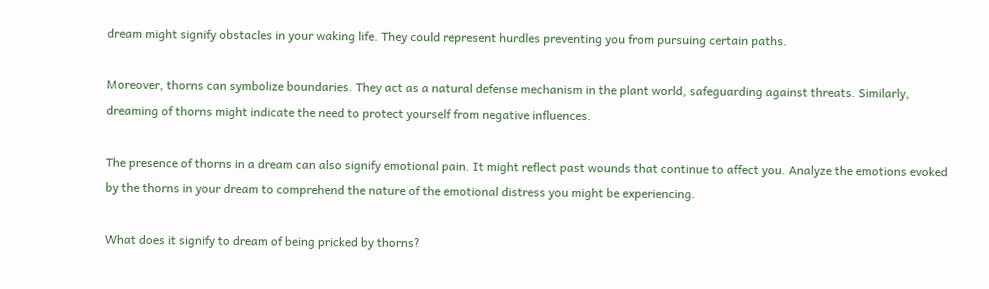dream might signify obstacles in your waking life. They could represent hurdles preventing you from pursuing certain paths.

Moreover, thorns can symbolize boundaries. They act as a natural defense mechanism in the plant world, safeguarding against threats. Similarly, dreaming of thorns might indicate the need to protect yourself from negative influences.

The presence of thorns in a dream can also signify emotional pain. It might reflect past wounds that continue to affect you. Analyze the emotions evoked by the thorns in your dream to comprehend the nature of the emotional distress you might be experiencing.

What does it signify to dream of being pricked by thorns?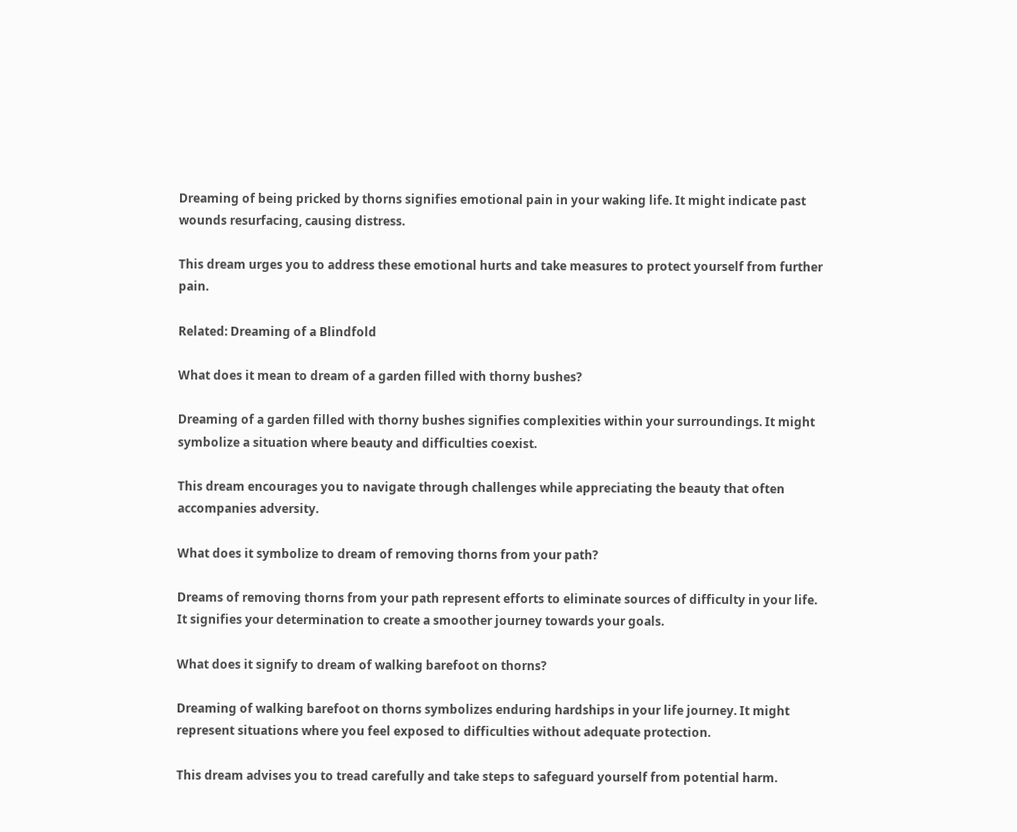Dreaming of being pricked by thorns signifies emotional pain in your waking life. It might indicate past wounds resurfacing, causing distress.

This dream urges you to address these emotional hurts and take measures to protect yourself from further pain.

Related: Dreaming of a Blindfold

What does it mean to dream of a garden filled with thorny bushes?

Dreaming of a garden filled with thorny bushes signifies complexities within your surroundings. It might symbolize a situation where beauty and difficulties coexist.

This dream encourages you to navigate through challenges while appreciating the beauty that often accompanies adversity.

What does it symbolize to dream of removing thorns from your path?

Dreams of removing thorns from your path represent efforts to eliminate sources of difficulty in your life. It signifies your determination to create a smoother journey towards your goals.

What does it signify to dream of walking barefoot on thorns?

Dreaming of walking barefoot on thorns symbolizes enduring hardships in your life journey. It might represent situations where you feel exposed to difficulties without adequate protection.

This dream advises you to tread carefully and take steps to safeguard yourself from potential harm.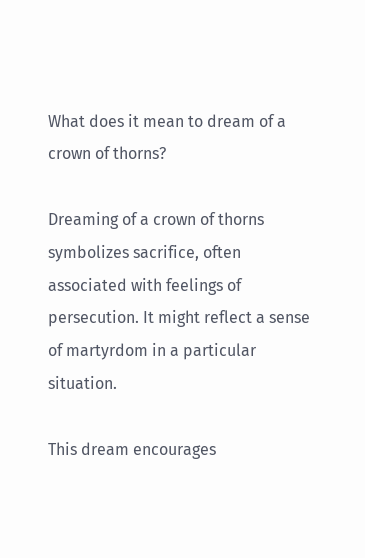What does it mean to dream of a crown of thorns?

Dreaming of a crown of thorns symbolizes sacrifice, often associated with feelings of persecution. It might reflect a sense of martyrdom in a particular situation.

This dream encourages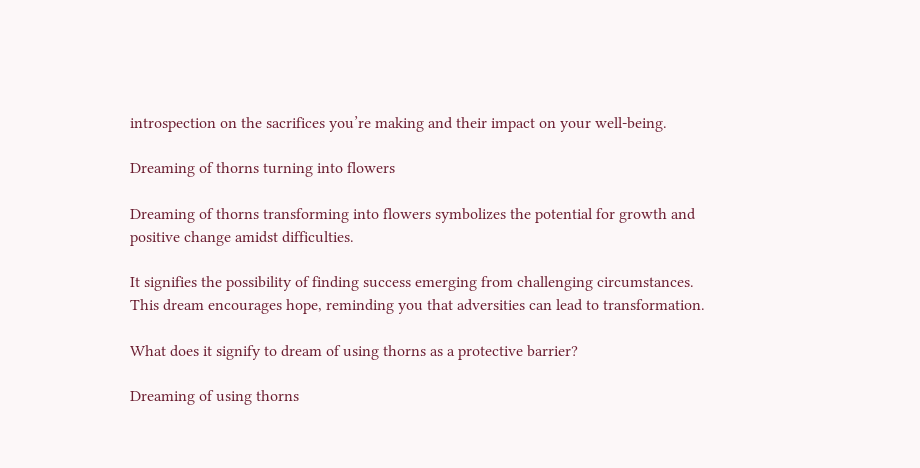introspection on the sacrifices you’re making and their impact on your well-being.

Dreaming of thorns turning into flowers

Dreaming of thorns transforming into flowers symbolizes the potential for growth and positive change amidst difficulties.

It signifies the possibility of finding success emerging from challenging circumstances. This dream encourages hope, reminding you that adversities can lead to transformation.

What does it signify to dream of using thorns as a protective barrier?

Dreaming of using thorns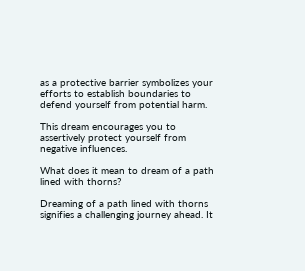as a protective barrier symbolizes your efforts to establish boundaries to defend yourself from potential harm.

This dream encourages you to assertively protect yourself from negative influences.

What does it mean to dream of a path lined with thorns?

Dreaming of a path lined with thorns signifies a challenging journey ahead. It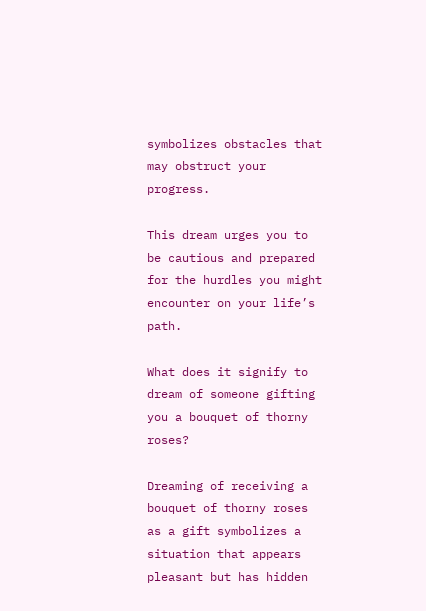symbolizes obstacles that may obstruct your progress.

This dream urges you to be cautious and prepared for the hurdles you might encounter on your life’s path.

What does it signify to dream of someone gifting you a bouquet of thorny roses?

Dreaming of receiving a bouquet of thorny roses as a gift symbolizes a situation that appears pleasant but has hidden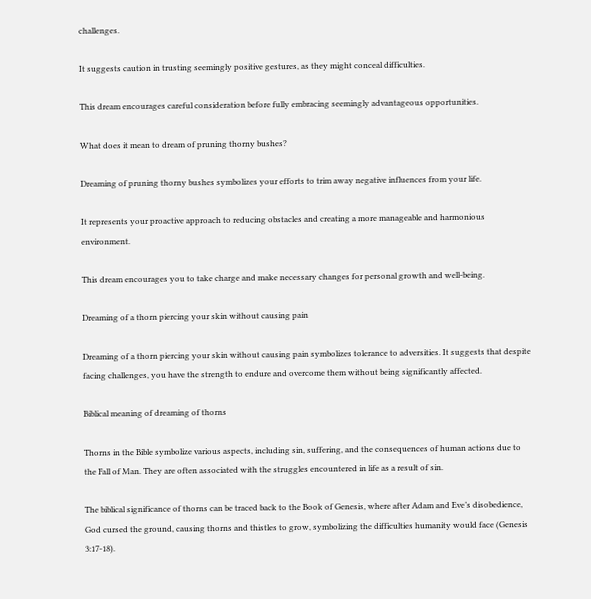challenges.

It suggests caution in trusting seemingly positive gestures, as they might conceal difficulties.

This dream encourages careful consideration before fully embracing seemingly advantageous opportunities.

What does it mean to dream of pruning thorny bushes?

Dreaming of pruning thorny bushes symbolizes your efforts to trim away negative influences from your life.

It represents your proactive approach to reducing obstacles and creating a more manageable and harmonious environment.

This dream encourages you to take charge and make necessary changes for personal growth and well-being.

Dreaming of a thorn piercing your skin without causing pain

Dreaming of a thorn piercing your skin without causing pain symbolizes tolerance to adversities. It suggests that despite facing challenges, you have the strength to endure and overcome them without being significantly affected.

Biblical meaning of dreaming of thorns

Thorns in the Bible symbolize various aspects, including sin, suffering, and the consequences of human actions due to the Fall of Man. They are often associated with the struggles encountered in life as a result of sin.

The biblical significance of thorns can be traced back to the Book of Genesis, where after Adam and Eve’s disobedience, God cursed the ground, causing thorns and thistles to grow, symbolizing the difficulties humanity would face (Genesis 3:17-18).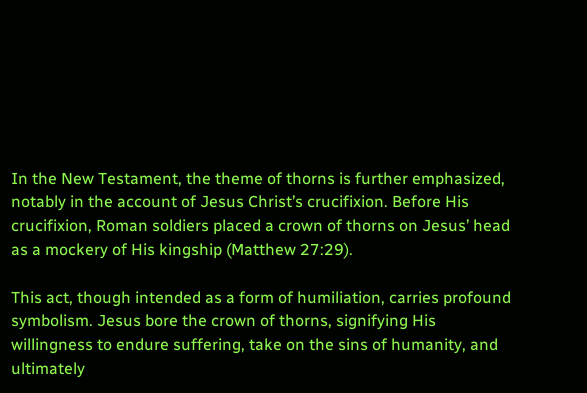In the New Testament, the theme of thorns is further emphasized, notably in the account of Jesus Christ’s crucifixion. Before His crucifixion, Roman soldiers placed a crown of thorns on Jesus’ head as a mockery of His kingship (Matthew 27:29).

This act, though intended as a form of humiliation, carries profound symbolism. Jesus bore the crown of thorns, signifying His willingness to endure suffering, take on the sins of humanity, and ultimately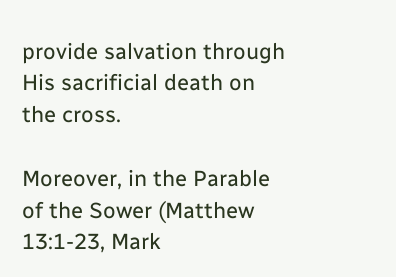provide salvation through His sacrificial death on the cross.

Moreover, in the Parable of the Sower (Matthew 13:1-23, Mark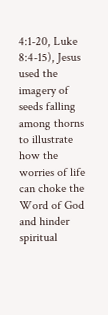4:1-20, Luke 8:4-15), Jesus used the imagery of seeds falling among thorns to illustrate how the worries of life can choke the Word of God and hinder spiritual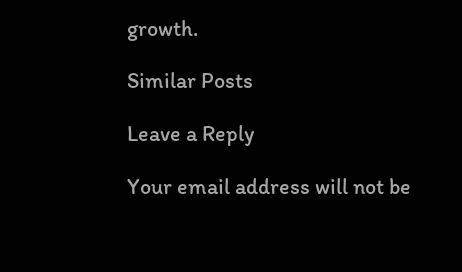growth.

Similar Posts

Leave a Reply

Your email address will not be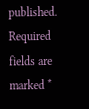published. Required fields are marked *